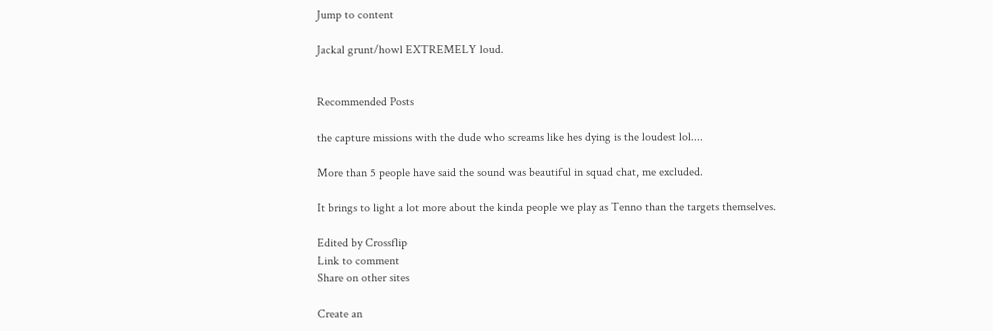Jump to content

Jackal grunt/howl EXTREMELY loud.


Recommended Posts

the capture missions with the dude who screams like hes dying is the loudest lol....

More than 5 people have said the sound was beautiful in squad chat, me excluded.

It brings to light a lot more about the kinda people we play as Tenno than the targets themselves.

Edited by Crossflip
Link to comment
Share on other sites

Create an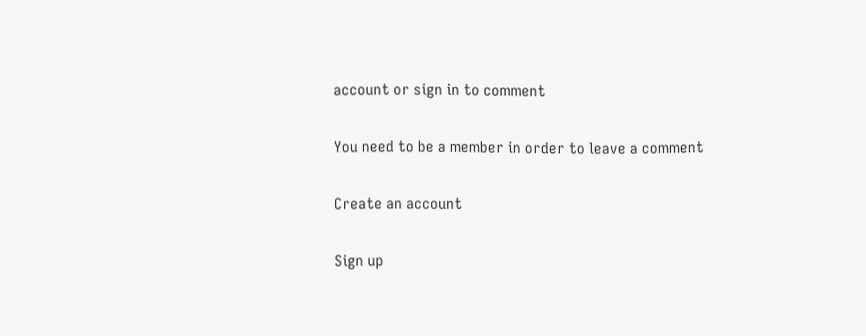account or sign in to comment

You need to be a member in order to leave a comment

Create an account

Sign up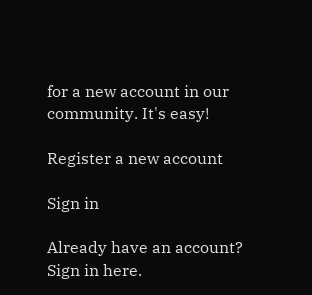for a new account in our community. It's easy!

Register a new account

Sign in

Already have an account? Sign in here.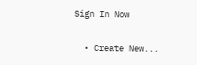Sign In Now

  • Create New...